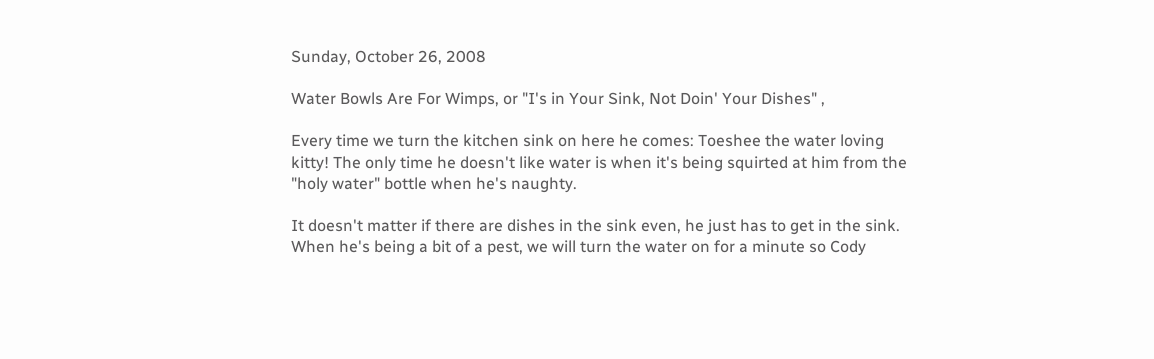Sunday, October 26, 2008

Water Bowls Are For Wimps, or "I's in Your Sink, Not Doin' Your Dishes" ,

Every time we turn the kitchen sink on here he comes: Toeshee the water loving kitty! The only time he doesn't like water is when it's being squirted at him from the "holy water" bottle when he's naughty.

It doesn't matter if there are dishes in the sink even, he just has to get in the sink. When he's being a bit of a pest, we will turn the water on for a minute so Cody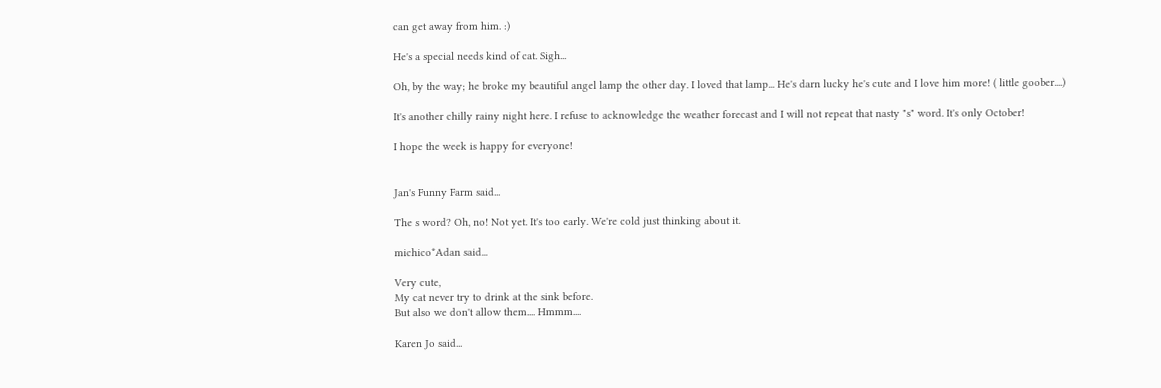can get away from him. :)

He's a special needs kind of cat. Sigh...

Oh, by the way; he broke my beautiful angel lamp the other day. I loved that lamp... He's darn lucky he's cute and I love him more! ( little goober....)

It's another chilly rainy night here. I refuse to acknowledge the weather forecast and I will not repeat that nasty "s" word. It's only October!

I hope the week is happy for everyone!


Jan's Funny Farm said...

The s word? Oh, no! Not yet. It's too early. We're cold just thinking about it.

michico*Adan said...

Very cute,
My cat never try to drink at the sink before.
But also we don't allow them.... Hmmm....

Karen Jo said...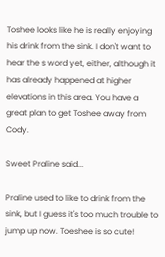Toshee looks like he is really enjoying his drink from the sink. I don't want to hear the s word yet, either, although it has already happened at higher elevations in this area. You have a great plan to get Toshee away from Cody.

Sweet Praline said...

Praline used to like to drink from the sink, but I guess it's too much trouble to jump up now. Toeshee is so cute!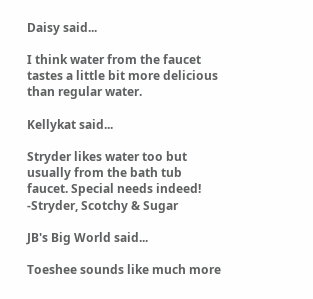Daisy said...

I think water from the faucet tastes a little bit more delicious than regular water.

Kellykat said...

Stryder likes water too but usually from the bath tub faucet. Special needs indeed!
-Stryder, Scotchy & Sugar

JB's Big World said...

Toeshee sounds like much more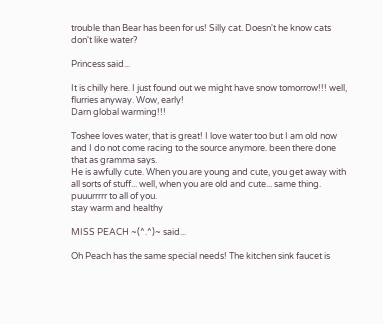trouble than Bear has been for us! Silly cat. Doesn't he know cats don't like water?

Princess said...

It is chilly here. I just found out we might have snow tomorrow!!! well, flurries anyway. Wow, early!
Darn global warming!!!

Toshee loves water, that is great! I love water too but I am old now and I do not come racing to the source anymore. been there done that as gramma says.
He is awfully cute. When you are young and cute, you get away with all sorts of stuff... well, when you are old and cute... same thing.
puuurrrrr to all of you.
stay warm and healthy

MISS PEACH ~(^.^)~ said...

Oh Peach has the same special needs! The kitchen sink faucet is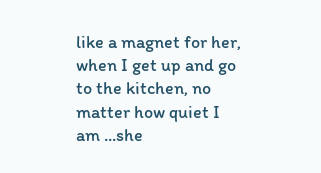like a magnet for her, when I get up and go to the kitchen, no matter how quiet I am ...she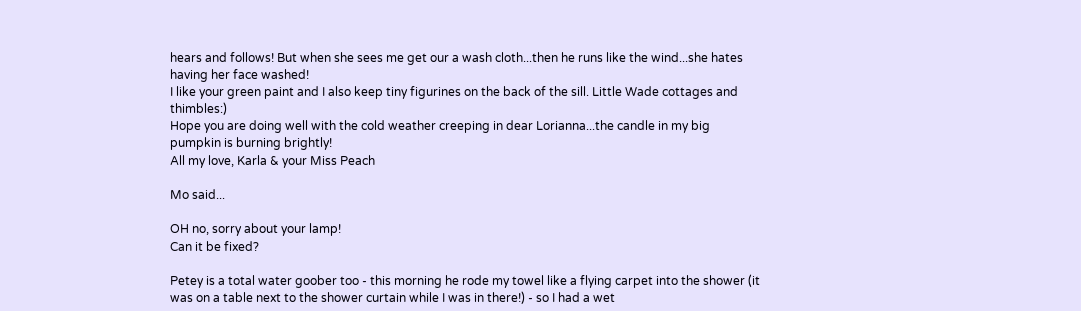hears and follows! But when she sees me get our a wash cloth...then he runs like the wind...she hates having her face washed!
I like your green paint and I also keep tiny figurines on the back of the sill. Little Wade cottages and thimbles:)
Hope you are doing well with the cold weather creeping in dear Lorianna...the candle in my big pumpkin is burning brightly!
All my love, Karla & your Miss Peach

Mo said...

OH no, sorry about your lamp!
Can it be fixed?

Petey is a total water goober too - this morning he rode my towel like a flying carpet into the shower (it was on a table next to the shower curtain while I was in there!) - so I had a wet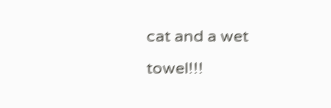cat and a wet towel!!!